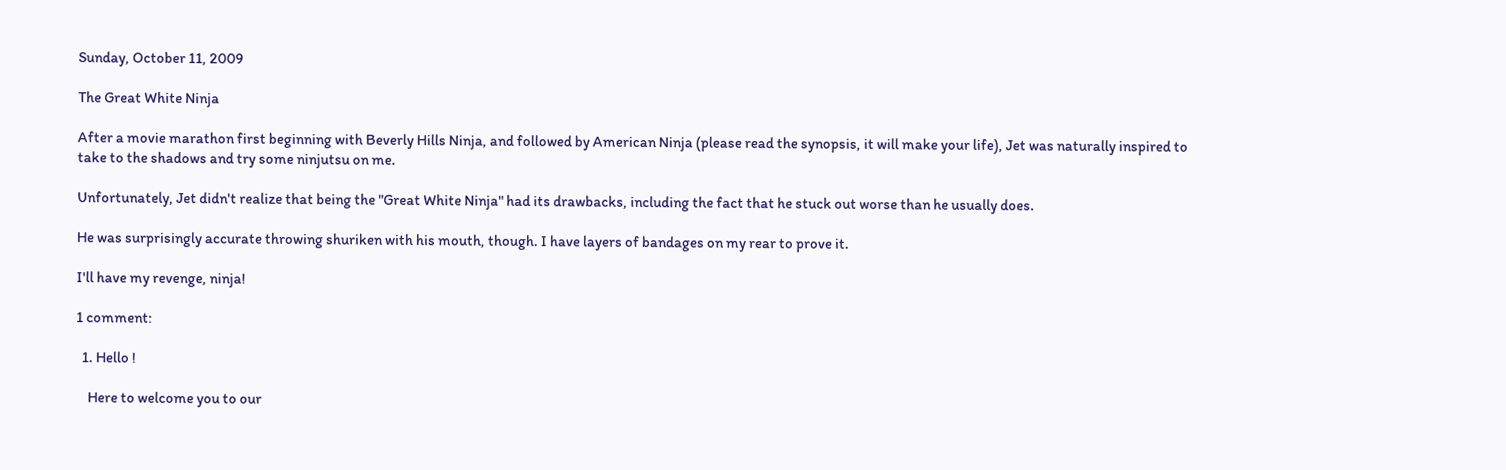Sunday, October 11, 2009

The Great White Ninja

After a movie marathon first beginning with Beverly Hills Ninja, and followed by American Ninja (please read the synopsis, it will make your life), Jet was naturally inspired to take to the shadows and try some ninjutsu on me.

Unfortunately, Jet didn't realize that being the "Great White Ninja" had its drawbacks, including the fact that he stuck out worse than he usually does.

He was surprisingly accurate throwing shuriken with his mouth, though. I have layers of bandages on my rear to prove it.

I'll have my revenge, ninja!

1 comment:

  1. Hello !

    Here to welcome you to our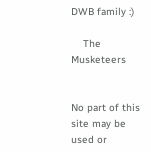DWB family :)

    The Musketeers


No part of this site may be used or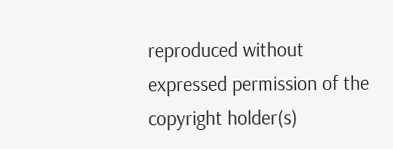reproduced without expressed permission of the copyright holder(s)